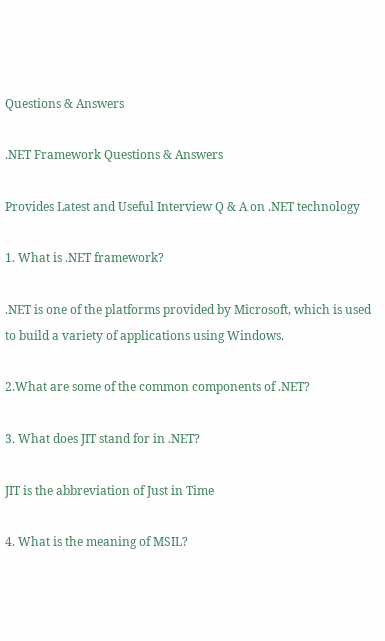Questions & Answers

.NET Framework Questions & Answers

Provides Latest and Useful Interview Q & A on .NET technology

1. What is .NET framework?

.NET is one of the platforms provided by Microsoft, which is used to build a variety of applications using Windows.

2.What are some of the common components of .NET?

3. What does JIT stand for in .NET?

JIT is the abbreviation of Just in Time

4. What is the meaning of MSIL?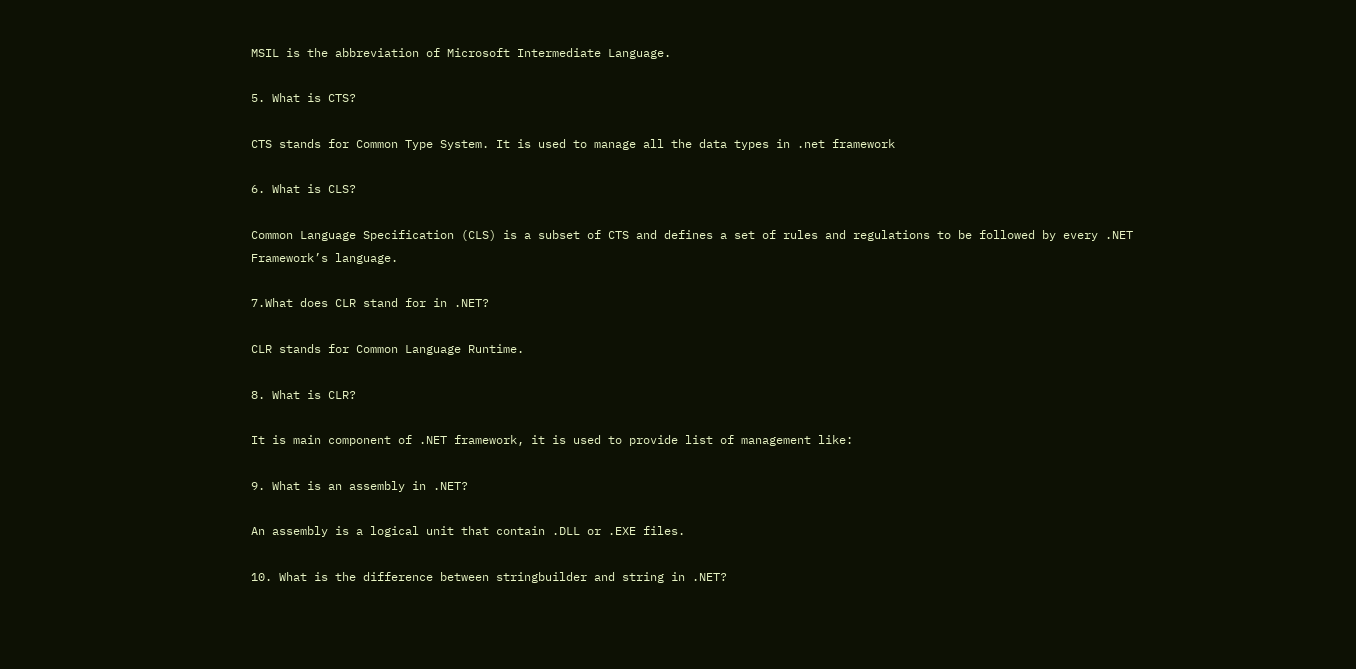MSIL is the abbreviation of Microsoft Intermediate Language.

5. What is CTS?

CTS stands for Common Type System. It is used to manage all the data types in .net framework

6. What is CLS?

Common Language Specification (CLS) is a subset of CTS and defines a set of rules and regulations to be followed by every .NET Framework’s language.

7.What does CLR stand for in .NET?

CLR stands for Common Language Runtime.

8. What is CLR?

It is main component of .NET framework, it is used to provide list of management like:

9. What is an assembly in .NET?

An assembly is a logical unit that contain .DLL or .EXE files.

10. What is the difference between stringbuilder and string in .NET?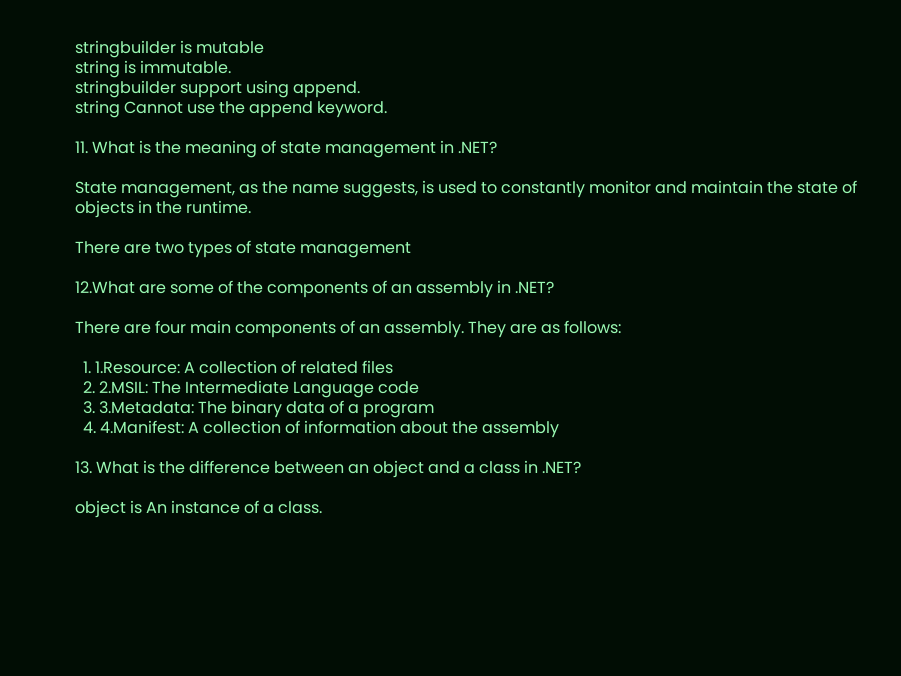stringbuilder is mutable
string is immutable.
stringbuilder support using append.
string Cannot use the append keyword.

11. What is the meaning of state management in .NET?

State management, as the name suggests, is used to constantly monitor and maintain the state of objects in the runtime.

There are two types of state management

12.What are some of the components of an assembly in .NET?

There are four main components of an assembly. They are as follows:

  1. 1.Resource: A collection of related files
  2. 2.MSIL: The Intermediate Language code
  3. 3.Metadata: The binary data of a program
  4. 4.Manifest: A collection of information about the assembly

13. What is the difference between an object and a class in .NET?

object is An instance of a class.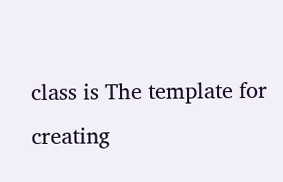class is The template for creating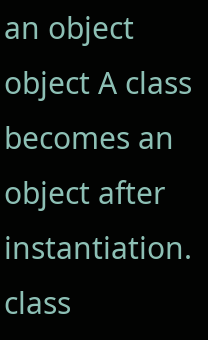an object
object A class becomes an object after instantiation.
class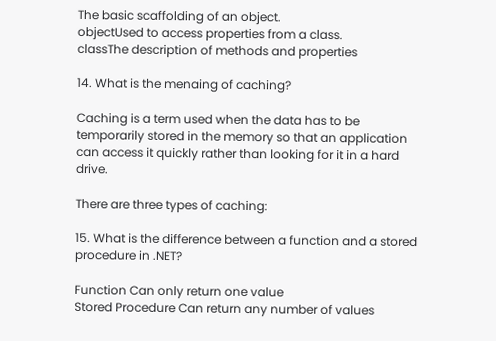The basic scaffolding of an object.
objectUsed to access properties from a class.
classThe description of methods and properties

14. What is the menaing of caching?

Caching is a term used when the data has to be temporarily stored in the memory so that an application can access it quickly rather than looking for it in a hard drive.

There are three types of caching:

15. What is the difference between a function and a stored procedure in .NET?

Function Can only return one value
Stored Procedure Can return any number of values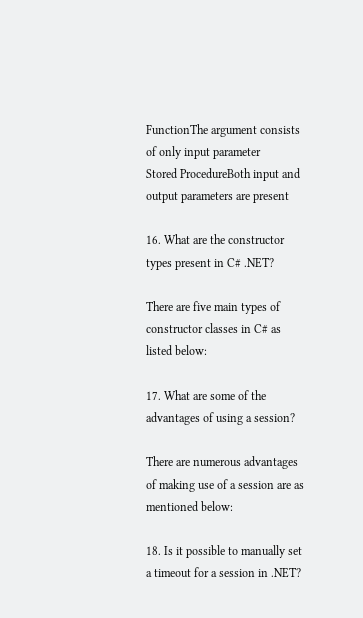FunctionThe argument consists of only input parameter
Stored ProcedureBoth input and output parameters are present

16. What are the constructor types present in C# .NET?

There are five main types of constructor classes in C# as listed below:

17. What are some of the advantages of using a session?

There are numerous advantages of making use of a session are as mentioned below:

18. Is it possible to manually set a timeout for a session in .NET?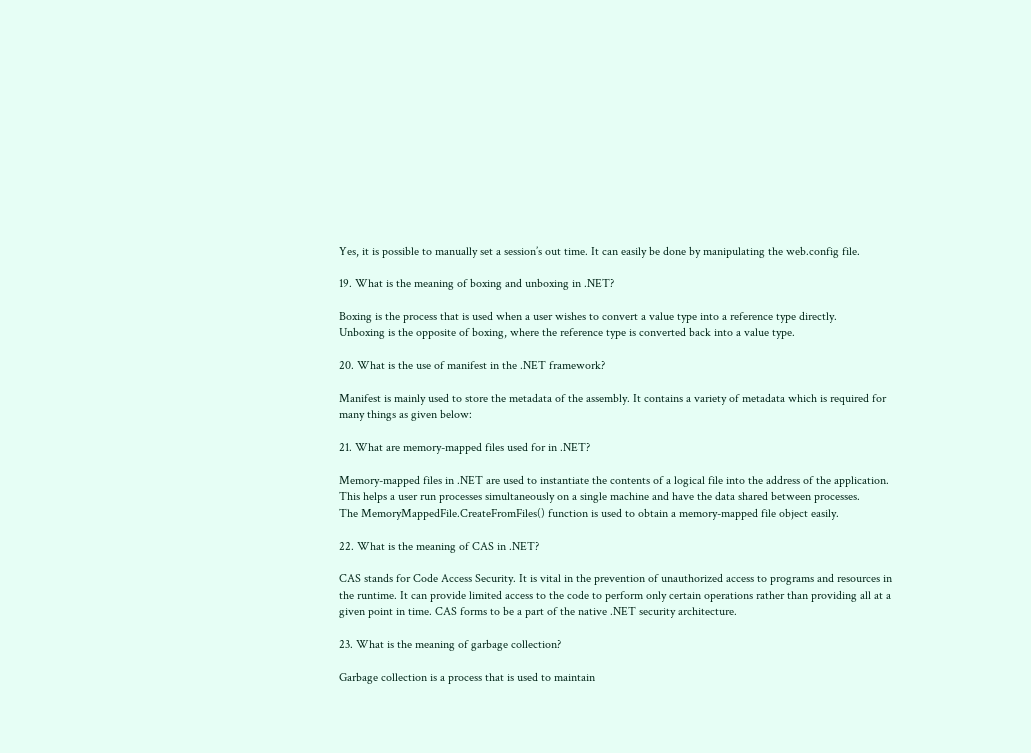Yes, it is possible to manually set a session’s out time. It can easily be done by manipulating the web.config file.

19. What is the meaning of boxing and unboxing in .NET?

Boxing is the process that is used when a user wishes to convert a value type into a reference type directly.
Unboxing is the opposite of boxing, where the reference type is converted back into a value type.

20. What is the use of manifest in the .NET framework?

Manifest is mainly used to store the metadata of the assembly. It contains a variety of metadata which is required for many things as given below:

21. What are memory-mapped files used for in .NET?

Memory-mapped files in .NET are used to instantiate the contents of a logical file into the address of the application. This helps a user run processes simultaneously on a single machine and have the data shared between processes.
The MemoryMappedFile.CreateFromFiles() function is used to obtain a memory-mapped file object easily.

22. What is the meaning of CAS in .NET?

CAS stands for Code Access Security. It is vital in the prevention of unauthorized access to programs and resources in the runtime. It can provide limited access to the code to perform only certain operations rather than providing all at a given point in time. CAS forms to be a part of the native .NET security architecture.

23. What is the meaning of garbage collection?

Garbage collection is a process that is used to maintain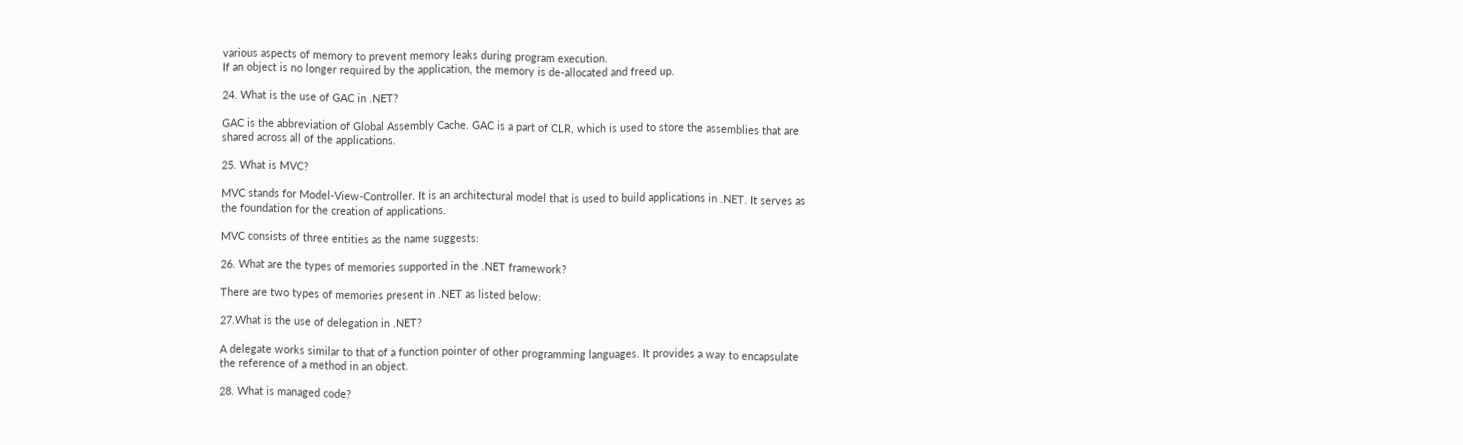various aspects of memory to prevent memory leaks during program execution.
If an object is no longer required by the application, the memory is de-allocated and freed up.

24. What is the use of GAC in .NET?

GAC is the abbreviation of Global Assembly Cache. GAC is a part of CLR, which is used to store the assemblies that are shared across all of the applications.

25. What is MVC?

MVC stands for Model-View-Controller. It is an architectural model that is used to build applications in .NET. It serves as the foundation for the creation of applications.

MVC consists of three entities as the name suggests:

26. What are the types of memories supported in the .NET framework?

There are two types of memories present in .NET as listed below:

27.What is the use of delegation in .NET?

A delegate works similar to that of a function pointer of other programming languages. It provides a way to encapsulate the reference of a method in an object.

28. What is managed code?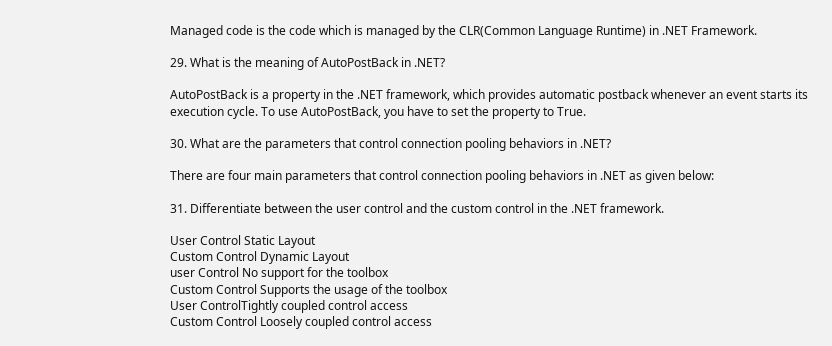Managed code is the code which is managed by the CLR(Common Language Runtime) in .NET Framework.

29. What is the meaning of AutoPostBack in .NET?

AutoPostBack is a property in the .NET framework, which provides automatic postback whenever an event starts its execution cycle. To use AutoPostBack, you have to set the property to True.

30. What are the parameters that control connection pooling behaviors in .NET?

There are four main parameters that control connection pooling behaviors in .NET as given below:

31. Differentiate between the user control and the custom control in the .NET framework.

User Control Static Layout
Custom Control Dynamic Layout
user Control No support for the toolbox
Custom Control Supports the usage of the toolbox
User ControlTightly coupled control access
Custom Control Loosely coupled control access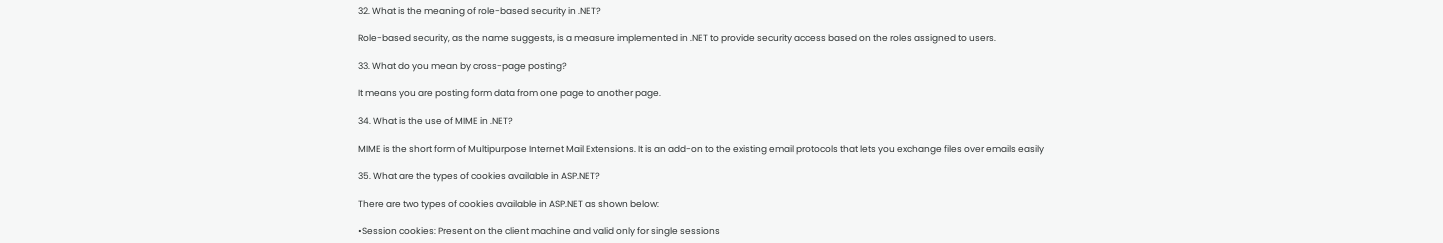32. What is the meaning of role-based security in .NET?

Role-based security, as the name suggests, is a measure implemented in .NET to provide security access based on the roles assigned to users.

33. What do you mean by cross-page posting?

It means you are posting form data from one page to another page.

34. What is the use of MIME in .NET?

MIME is the short form of Multipurpose Internet Mail Extensions. It is an add-on to the existing email protocols that lets you exchange files over emails easily

35. What are the types of cookies available in ASP.NET?

There are two types of cookies available in ASP.NET as shown below:

•Session cookies: Present on the client machine and valid only for single sessions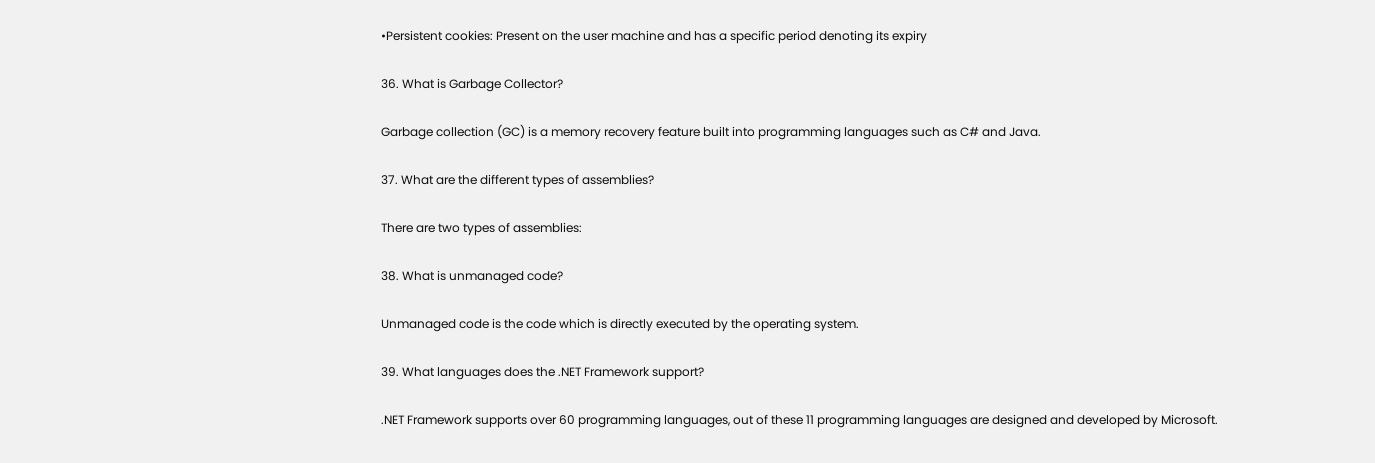•Persistent cookies: Present on the user machine and has a specific period denoting its expiry

36. What is Garbage Collector?

Garbage collection (GC) is a memory recovery feature built into programming languages such as C# and Java.

37. What are the different types of assemblies?

There are two types of assemblies:

38. What is unmanaged code?

Unmanaged code is the code which is directly executed by the operating system.

39. What languages does the .NET Framework support?

.NET Framework supports over 60 programming languages, out of these 11 programming languages are designed and developed by Microsoft.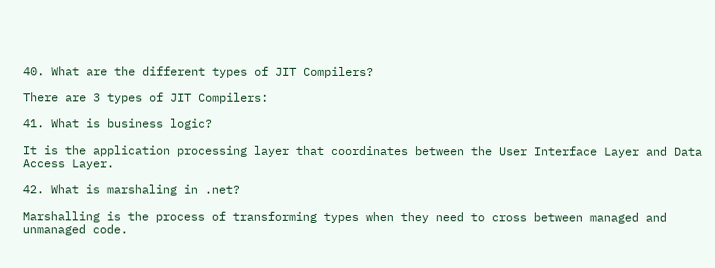40. What are the different types of JIT Compilers?

There are 3 types of JIT Compilers:

41. What is business logic?

It is the application processing layer that coordinates between the User Interface Layer and Data Access Layer.

42. What is marshaling in .net?

Marshalling is the process of transforming types when they need to cross between managed and unmanaged code.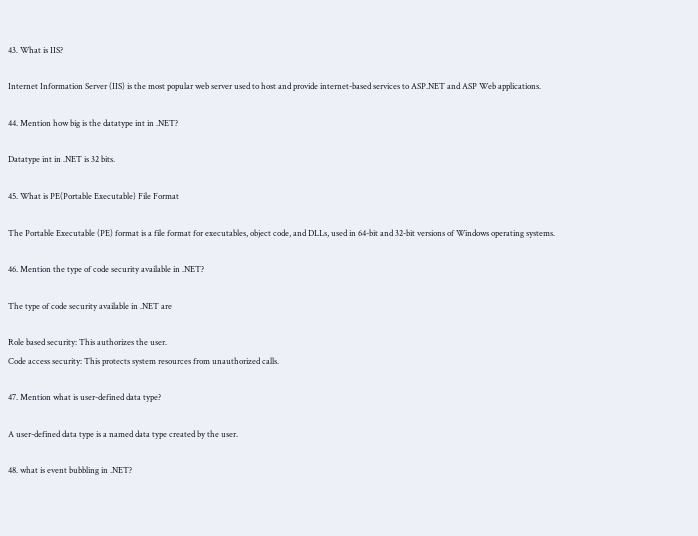43. What is IIS?

Internet Information Server (IIS) is the most popular web server used to host and provide internet-based services to ASP.NET and ASP Web applications.

44. Mention how big is the datatype int in .NET?

Datatype int in .NET is 32 bits.

45. What is PE(Portable Executable) File Format

The Portable Executable (PE) format is a file format for executables, object code, and DLLs, used in 64-bit and 32-bit versions of Windows operating systems.

46. Mention the type of code security available in .NET?

The type of code security available in .NET are

Role based security: This authorizes the user.
Code access security: This protects system resources from unauthorized calls.

47. Mention what is user-defined data type?

A user-defined data type is a named data type created by the user.

48. what is event bubbling in .NET?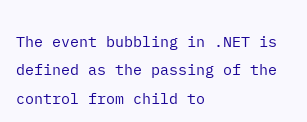The event bubbling in .NET is defined as the passing of the control from child to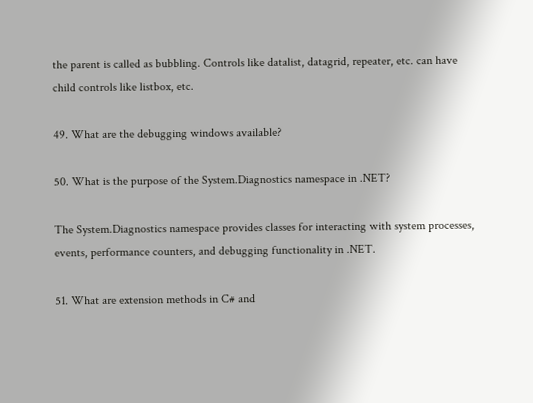the parent is called as bubbling. Controls like datalist, datagrid, repeater, etc. can have child controls like listbox, etc.

49. What are the debugging windows available?

50. What is the purpose of the System.Diagnostics namespace in .NET?

The System.Diagnostics namespace provides classes for interacting with system processes, events, performance counters, and debugging functionality in .NET.

51. What are extension methods in C# and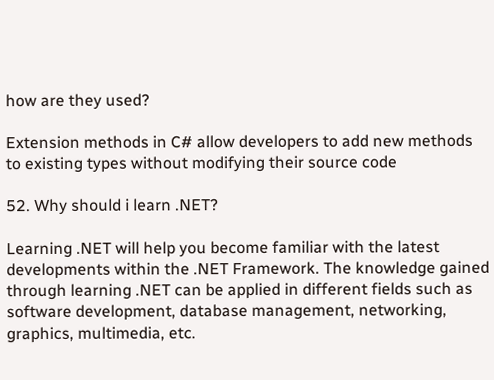how are they used?

Extension methods in C# allow developers to add new methods to existing types without modifying their source code

52. Why should i learn .NET?

Learning .NET will help you become familiar with the latest developments within the .NET Framework. The knowledge gained through learning .NET can be applied in different fields such as software development, database management, networking, graphics, multimedia, etc.